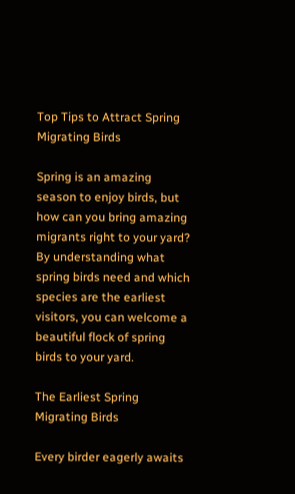Top Tips to Attract Spring Migrating Birds

Spring is an amazing season to enjoy birds, but how can you bring amazing migrants right to your yard? By understanding what spring birds need and which species are the earliest visitors, you can welcome a beautiful flock of spring birds to your yard.

The Earliest Spring Migrating Birds

Every birder eagerly awaits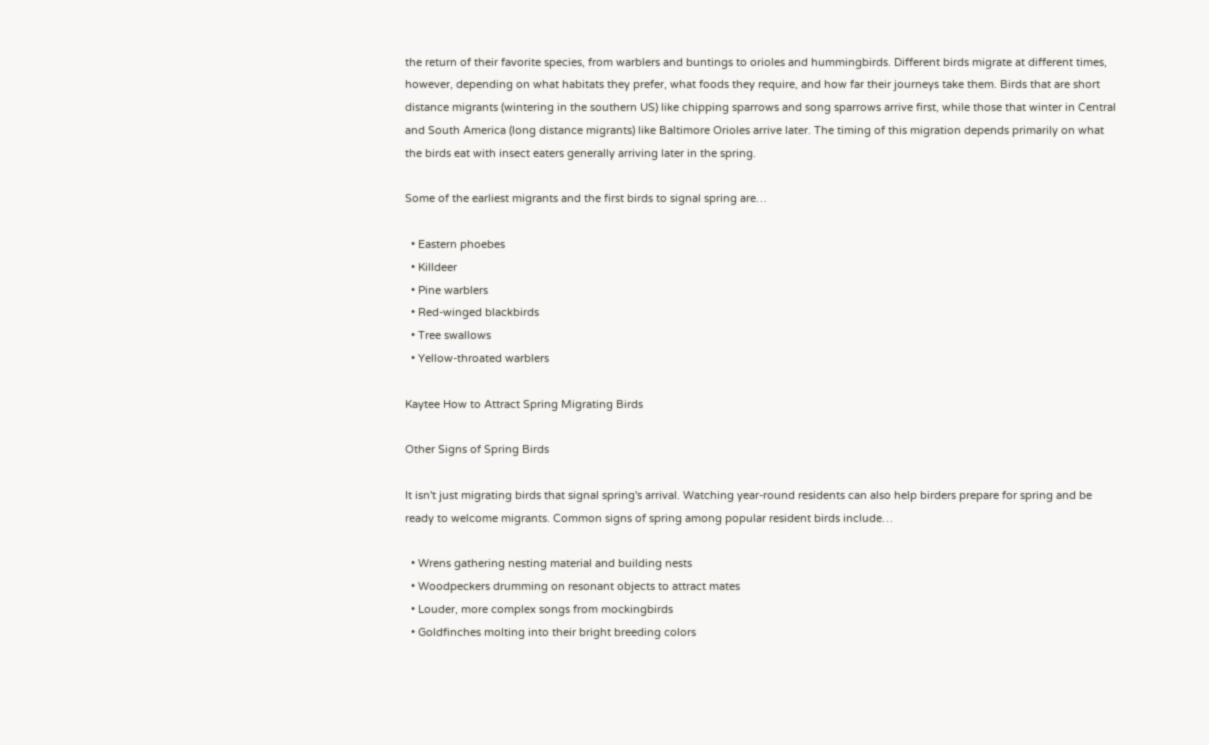the return of their favorite species, from warblers and buntings to orioles and hummingbirds. Different birds migrate at different times, however, depending on what habitats they prefer, what foods they require, and how far their journeys take them. Birds that are short distance migrants (wintering in the southern US) like chipping sparrows and song sparrows arrive first, while those that winter in Central and South America (long distance migrants) like Baltimore Orioles arrive later. The timing of this migration depends primarily on what the birds eat with insect eaters generally arriving later in the spring.

Some of the earliest migrants and the first birds to signal spring are…

  • Eastern phoebes
  • Killdeer
  • Pine warblers
  • Red-winged blackbirds
  • Tree swallows
  • Yellow-throated warblers

Kaytee How to Attract Spring Migrating Birds

Other Signs of Spring Birds

It isn't just migrating birds that signal spring's arrival. Watching year-round residents can also help birders prepare for spring and be ready to welcome migrants. Common signs of spring among popular resident birds include…

  • Wrens gathering nesting material and building nests
  • Woodpeckers drumming on resonant objects to attract mates
  • Louder, more complex songs from mockingbirds
  • Goldfinches molting into their bright breeding colors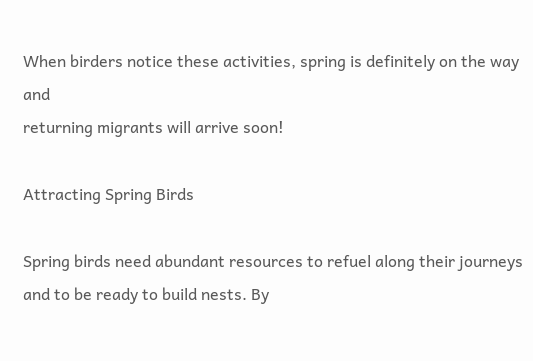When birders notice these activities, spring is definitely on the way and
returning migrants will arrive soon!

Attracting Spring Birds

Spring birds need abundant resources to refuel along their journeys and to be ready to build nests. By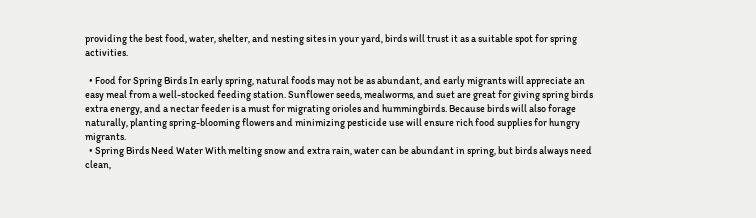providing the best food, water, shelter, and nesting sites in your yard, birds will trust it as a suitable spot for spring activities.

  • Food for Spring Birds In early spring, natural foods may not be as abundant, and early migrants will appreciate an easy meal from a well-stocked feeding station. Sunflower seeds, mealworms, and suet are great for giving spring birds extra energy, and a nectar feeder is a must for migrating orioles and hummingbirds. Because birds will also forage naturally, planting spring-blooming flowers and minimizing pesticide use will ensure rich food supplies for hungry migrants.
  • Spring Birds Need Water With melting snow and extra rain, water can be abundant in spring, but birds always need clean,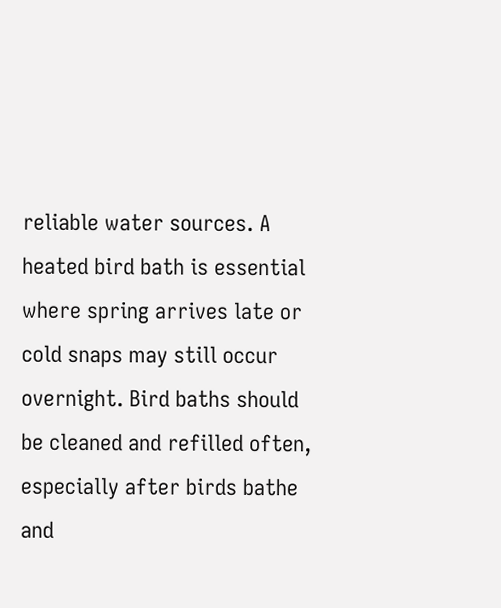reliable water sources. A heated bird bath is essential where spring arrives late or cold snaps may still occur overnight. Bird baths should be cleaned and refilled often, especially after birds bathe and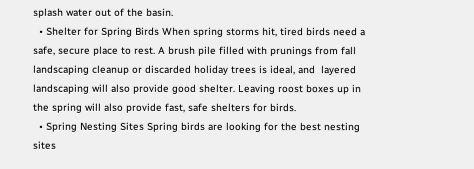splash water out of the basin.
  • Shelter for Spring Birds When spring storms hit, tired birds need a safe, secure place to rest. A brush pile filled with prunings from fall landscaping cleanup or discarded holiday trees is ideal, and  layered landscaping will also provide good shelter. Leaving roost boxes up in the spring will also provide fast, safe shelters for birds.
  • Spring Nesting Sites Spring birds are looking for the best nesting sites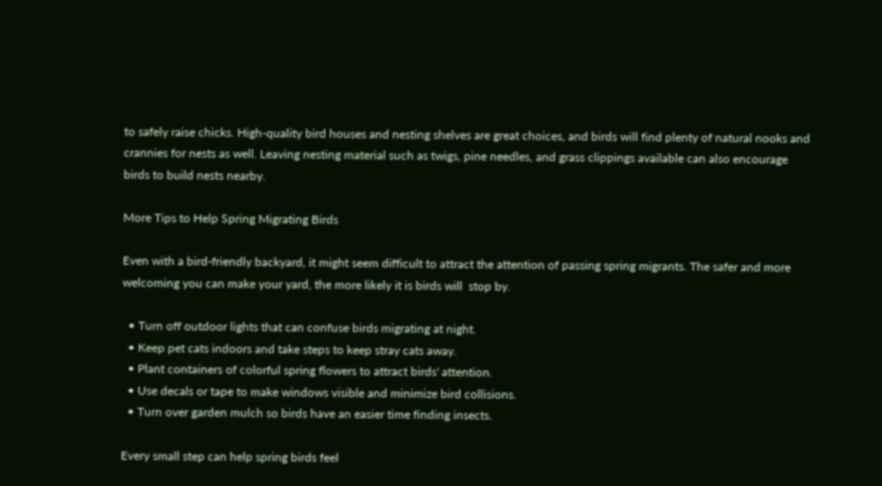to safely raise chicks. High-quality bird houses and nesting shelves are great choices, and birds will find plenty of natural nooks and crannies for nests as well. Leaving nesting material such as twigs, pine needles, and grass clippings available can also encourage birds to build nests nearby.

More Tips to Help Spring Migrating Birds

Even with a bird-friendly backyard, it might seem difficult to attract the attention of passing spring migrants. The safer and more welcoming you can make your yard, the more likely it is birds will  stop by.

  • Turn off outdoor lights that can confuse birds migrating at night.
  • Keep pet cats indoors and take steps to keep stray cats away.
  • Plant containers of colorful spring flowers to attract birds' attention.
  • Use decals or tape to make windows visible and minimize bird collisions.
  • Turn over garden mulch so birds have an easier time finding insects.

Every small step can help spring birds feel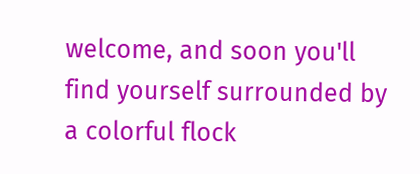welcome, and soon you'll find yourself surrounded by a colorful flock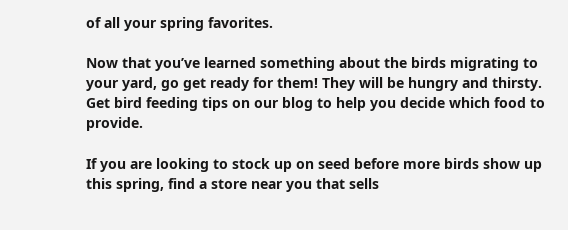of all your spring favorites.

Now that you’ve learned something about the birds migrating to your yard, go get ready for them! They will be hungry and thirsty. Get bird feeding tips on our blog to help you decide which food to provide.

If you are looking to stock up on seed before more birds show up this spring, find a store near you that sells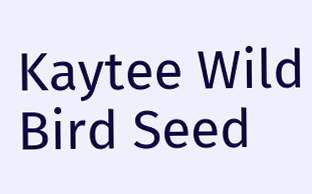Kaytee Wild Bird Seed